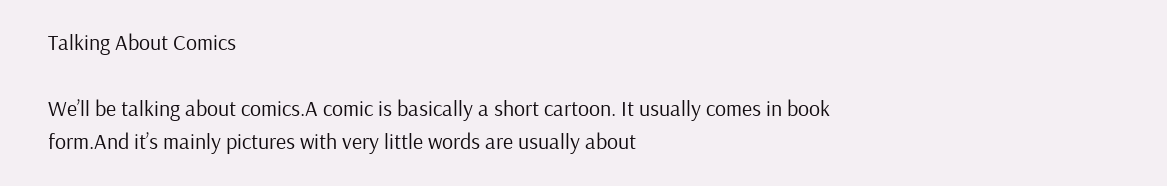Talking About Comics

We’ll be talking about comics.A comic is basically a short cartoon. It usually comes in book form.And it’s mainly pictures with very little words are usually about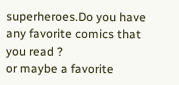superheroes.Do you have any favorite comics that you read ?
or maybe a favorite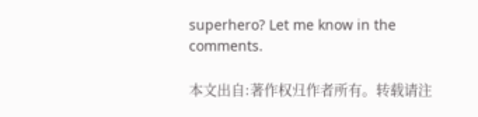superhero? Let me know in the comments.

本文出自:著作权归作者所有。转载请注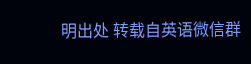明出处 转载自英语微信群